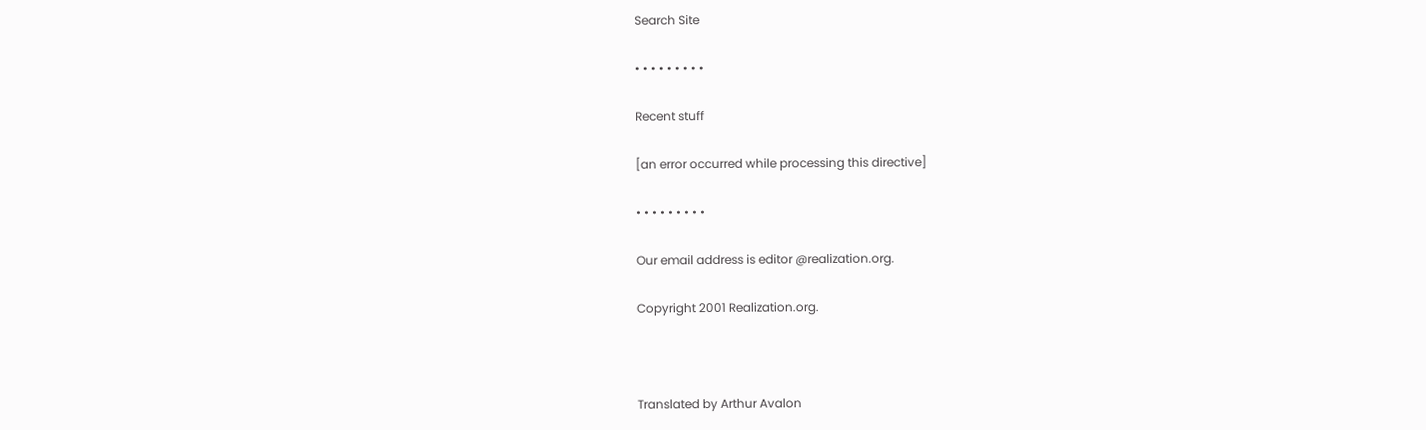Search Site

• • • • • • • • •

Recent stuff

[an error occurred while processing this directive]

• • • • • • • • •

Our email address is editor @realization.org.

Copyright 2001 Realization.org.



Translated by Arthur Avalon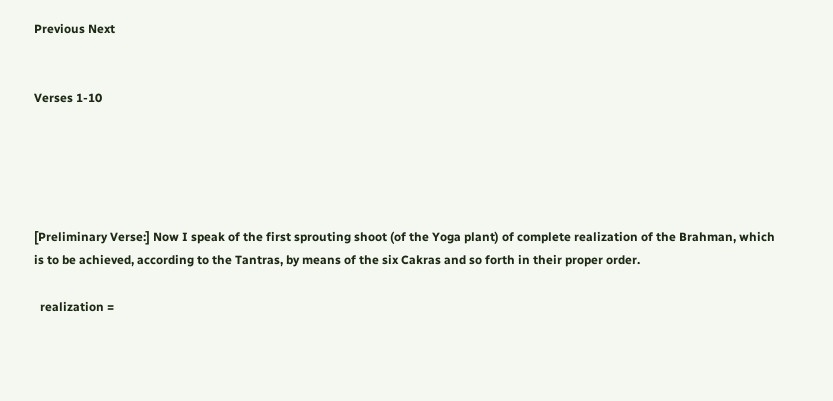Previous Next


Verses 1-10





[Preliminary Verse:] Now I speak of the first sprouting shoot (of the Yoga plant) of complete realization of the Brahman, which is to be achieved, according to the Tantras, by means of the six Cakras and so forth in their proper order.

  realization =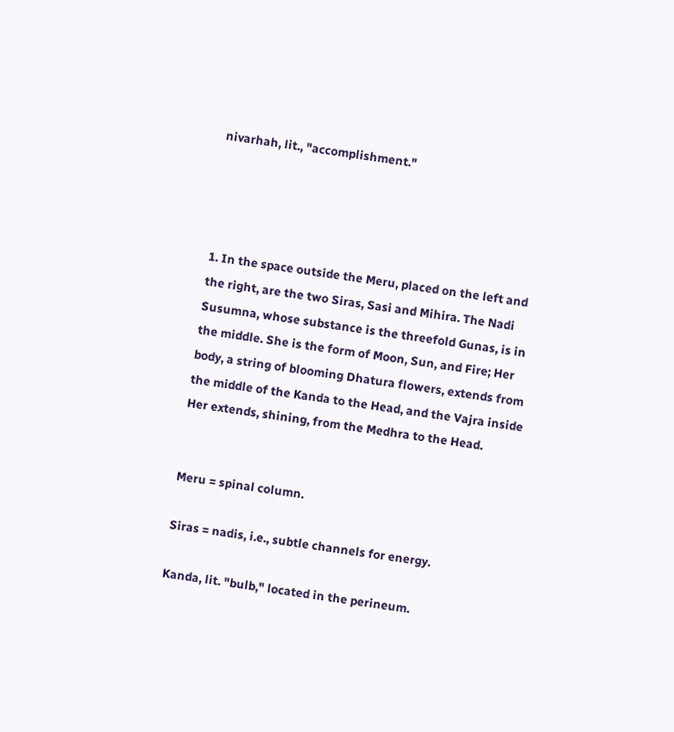nivarhah, lit., "accomplishment."




1. In the space outside the Meru, placed on the left and the right, are the two Siras, Sasi and Mihira. The Nadi Susumna, whose substance is the threefold Gunas, is in the middle. She is the form of Moon, Sun, and Fire; Her body, a string of blooming Dhatura flowers, extends from the middle of the Kanda to the Head, and the Vajra inside Her extends, shining, from the Medhra to the Head.


Meru = spinal column.

Siras = nadis, i.e., subtle channels for energy.

Kanda, lit. "bulb," located in the perineum.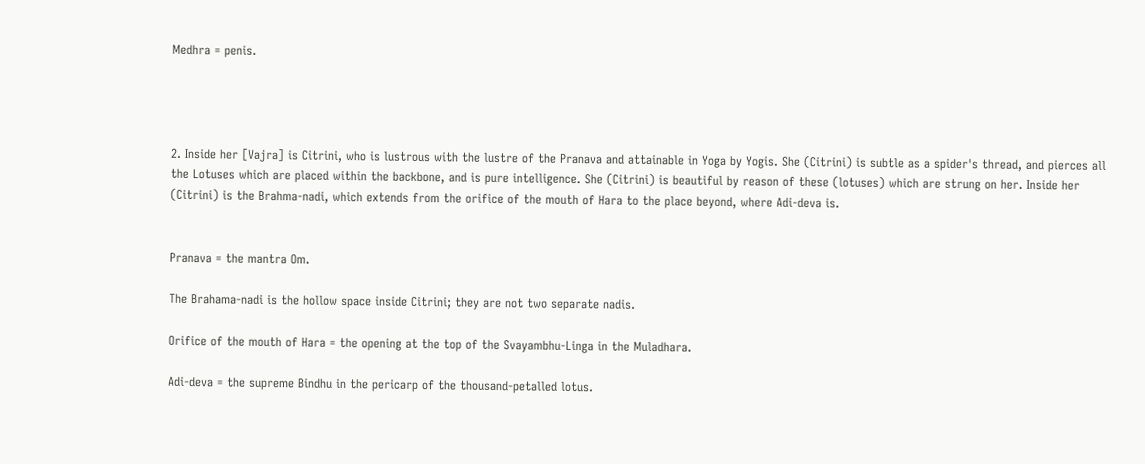Medhra = penis.




2. Inside her [Vajra] is Citrini, who is lustrous with the lustre of the Pranava and attainable in Yoga by Yogis. She (Citrini) is subtle as a spider's thread, and pierces all the Lotuses which are placed within the backbone, and is pure intelligence. She (Citrini) is beautiful by reason of these (lotuses) which are strung on her. Inside her (Citrini) is the Brahma-nadi, which extends from the orifice of the mouth of Hara to the place beyond, where Adi-deva is.


Pranava = the mantra Om.

The Brahama-nadi is the hollow space inside Citrini; they are not two separate nadis.

Orifice of the mouth of Hara = the opening at the top of the Svayambhu-Linga in the Muladhara.

Adi-deva = the supreme Bindhu in the pericarp of the thousand-petalled lotus.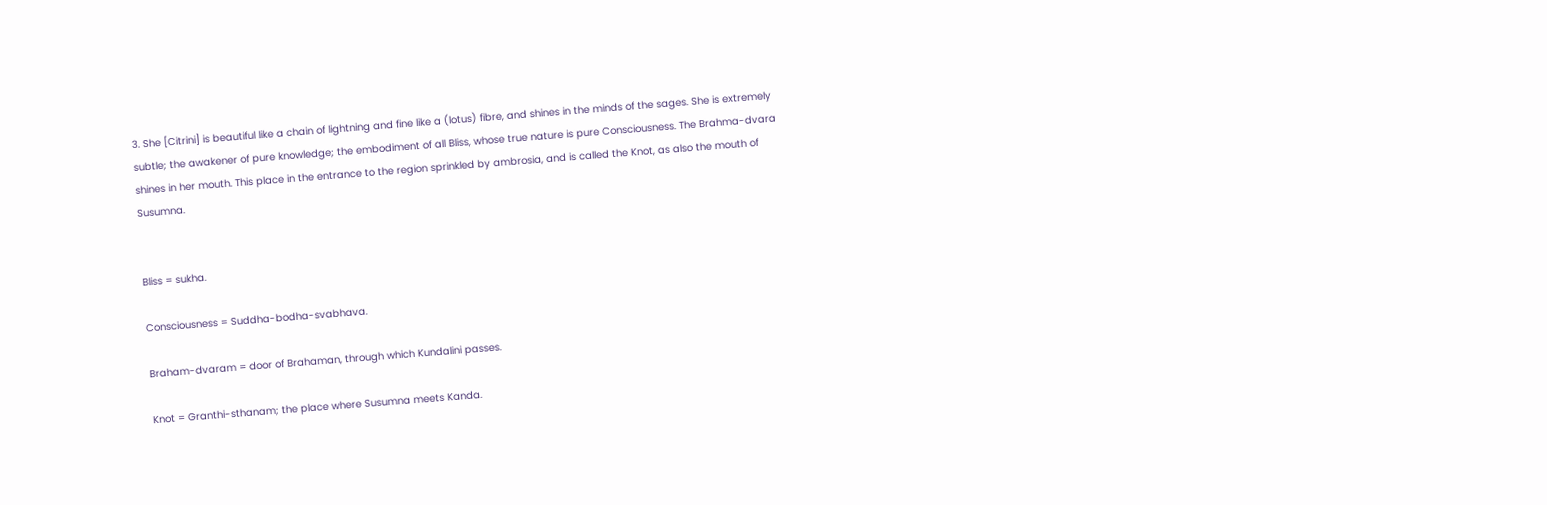3. She [Citrini] is beautiful like a chain of lightning and fine like a (lotus) fibre, and shines in the minds of the sages. She is extremely subtle; the awakener of pure knowledge; the embodiment of all Bliss, whose true nature is pure Consciousness. The Brahma-dvara shines in her mouth. This place in the entrance to the region sprinkled by ambrosia, and is called the Knot, as also the mouth of Susumna.


Bliss = sukha.

Consciousness = Suddha-bodha-svabhava.

Braham-dvaram = door of Brahaman, through which Kundalini passes.

Knot = Granthi-sthanam; the place where Susumna meets Kanda.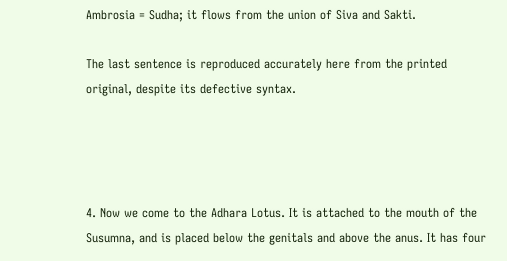Ambrosia = Sudha; it flows from the union of Siva and Sakti.

The last sentence is reproduced accurately here from the printed original, despite its defective syntax.




4. Now we come to the Adhara Lotus. It is attached to the mouth of the Susumna, and is placed below the genitals and above the anus. It has four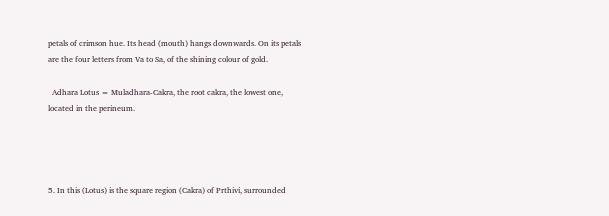petals of crimson hue. Its head (mouth) hangs downwards. On its petals are the four letters from Va to Sa, of the shining colour of gold.

  Adhara Lotus = Muladhara-Cakra, the root cakra, the lowest one, located in the perineum.




5. In this (Lotus) is the square region (Cakra) of Prthivi, surrounded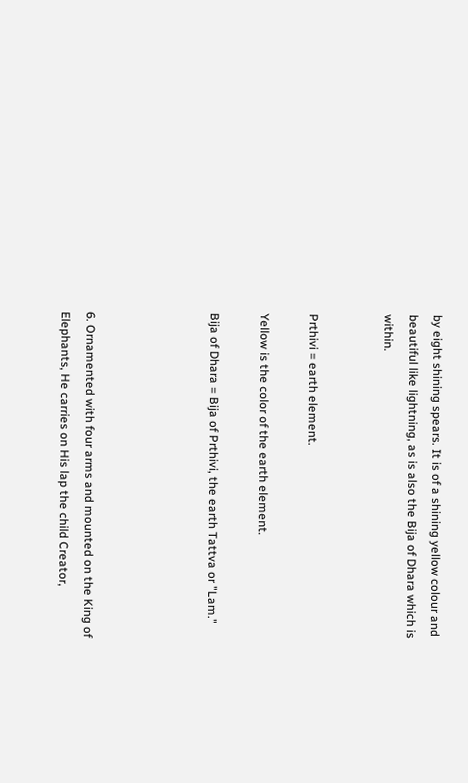by eight shining spears. It is of a shining yellow colour and beautiful like lightning, as is also the Bija of Dhara which is within.


Prthivi = earth element.

Yellow is the color of the earth element.

Bija of Dhara = Bija of Prthivi, the earth Tattva or "Lam."




6. Ornamented with four arms and mounted on the King of Elephants, He carries on His lap the child Creator,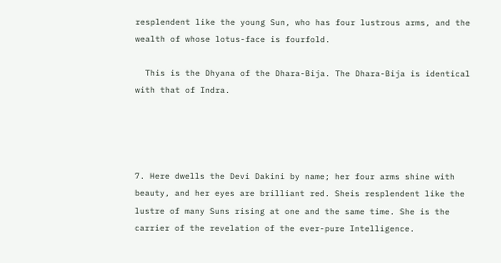resplendent like the young Sun, who has four lustrous arms, and the wealth of whose lotus-face is fourfold.

  This is the Dhyana of the Dhara-Bija. The Dhara-Bija is identical with that of Indra.




7. Here dwells the Devi Dakini by name; her four arms shine with beauty, and her eyes are brilliant red. Sheis resplendent like the lustre of many Suns rising at one and the same time. She is the carrier of the revelation of the ever-pure Intelligence.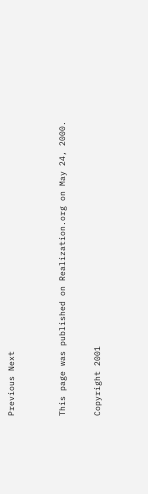Previous Next


This page was published on Realization.org on May 24, 2000.

Copyright 2001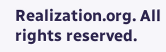Realization.org. All rights reserved.